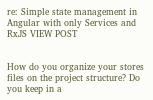re: Simple state management in Angular with only Services and RxJS VIEW POST


How do you organize your stores files on the project structure? Do you keep in a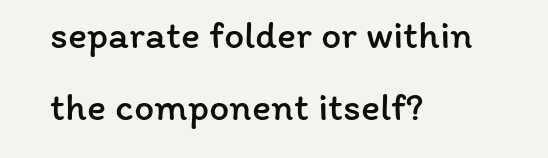separate folder or within the component itself?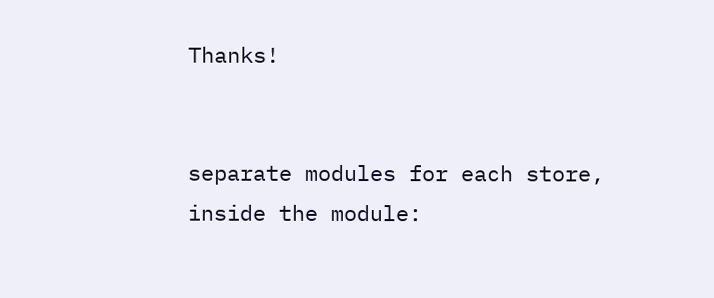Thanks!


separate modules for each store, inside the module: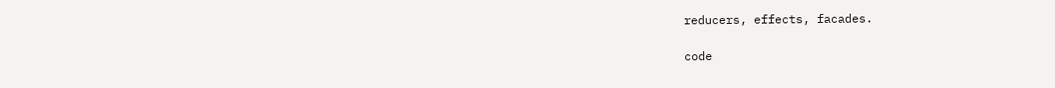reducers, effects, facades.

code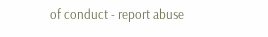of conduct - report abuse